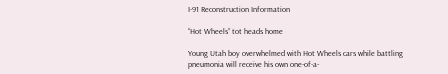I-91 Reconstruction Information

“Hot Wheels” tot heads home

Young Utah boy overwhelmed with Hot Wheels cars while battling pneumonia will receive his own one-of-a-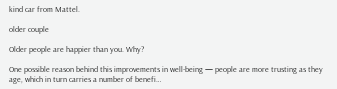kind car from Mattel.

older couple

Older people are happier than you. Why?

One possible reason behind this improvements in well-being — people are more trusting as they age, which in turn carries a number of benefi…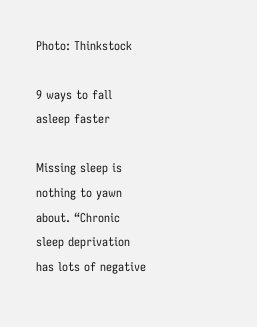Photo: Thinkstock

9 ways to fall asleep faster

Missing sleep is nothing to yawn about. “Chronic sleep deprivation has lots of negative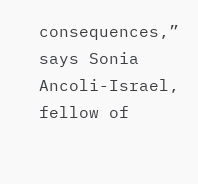consequences,” says Sonia Ancoli-Israel, fellow of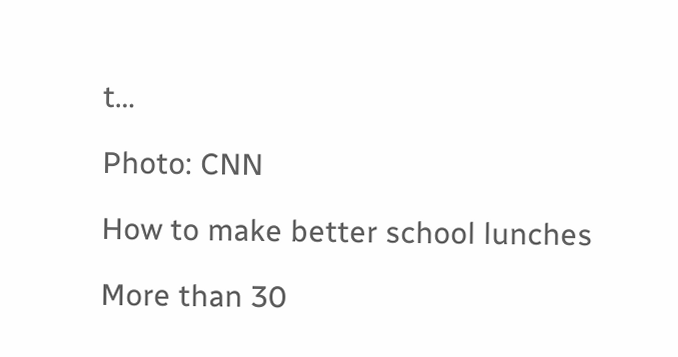t…

Photo: CNN

How to make better school lunches

More than 30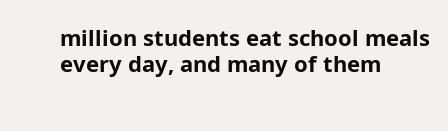million students eat school meals every day, and many of them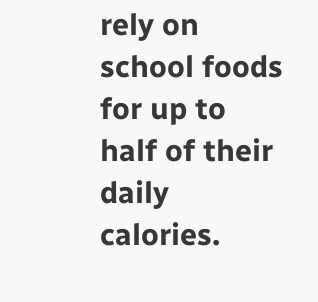rely on school foods for up to half of their daily calories.